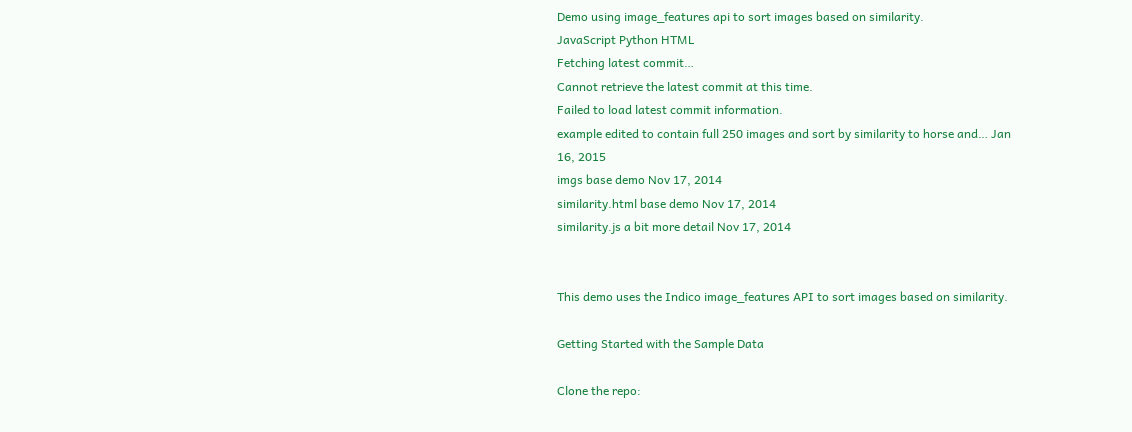Demo using image_features api to sort images based on similarity.
JavaScript Python HTML
Fetching latest commit…
Cannot retrieve the latest commit at this time.
Failed to load latest commit information.
example edited to contain full 250 images and sort by similarity to horse and… Jan 16, 2015
imgs base demo Nov 17, 2014
similarity.html base demo Nov 17, 2014
similarity.js a bit more detail Nov 17, 2014


This demo uses the Indico image_features API to sort images based on similarity.

Getting Started with the Sample Data

Clone the repo: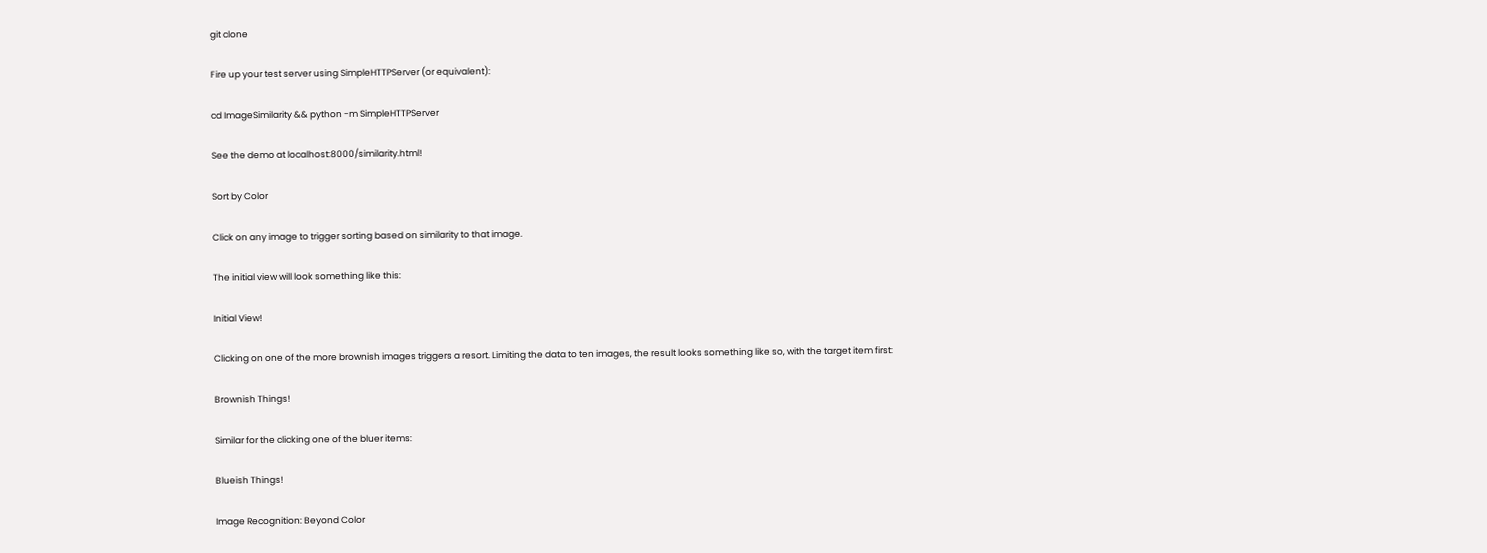git clone

Fire up your test server using SimpleHTTPServer (or equivalent):

cd ImageSimilarity && python -m SimpleHTTPServer

See the demo at localhost:8000/similarity.html!

Sort by Color

Click on any image to trigger sorting based on similarity to that image.

The initial view will look something like this:

Initial View!

Clicking on one of the more brownish images triggers a resort. Limiting the data to ten images, the result looks something like so, with the target item first:

Brownish Things!

Similar for the clicking one of the bluer items:

Blueish Things!

Image Recognition: Beyond Color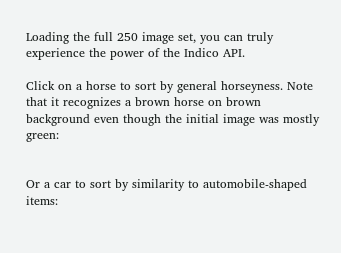Loading the full 250 image set, you can truly experience the power of the Indico API.

Click on a horse to sort by general horseyness. Note that it recognizes a brown horse on brown background even though the initial image was mostly green:


Or a car to sort by similarity to automobile-shaped items: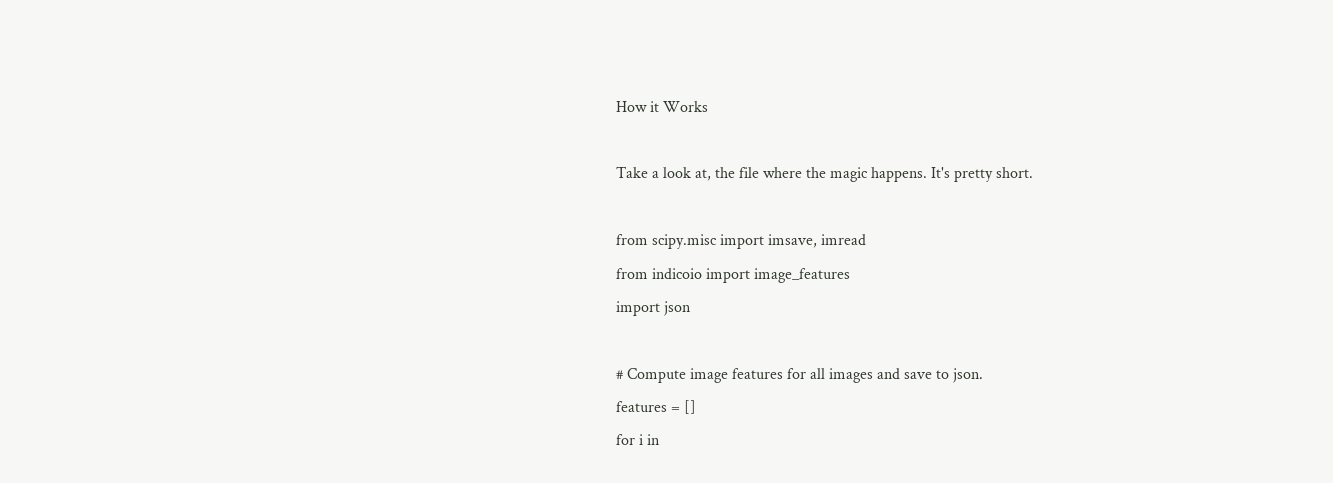How it Works

Take a look at, the file where the magic happens. It's pretty short.

from scipy.misc import imsave, imread
from indicoio import image_features
import json

# Compute image features for all images and save to json.
features = []
for i in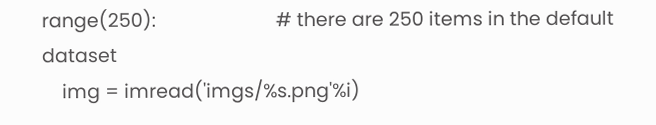range(250):                        # there are 250 items in the default dataset
    img = imread('imgs/%s.png'%i)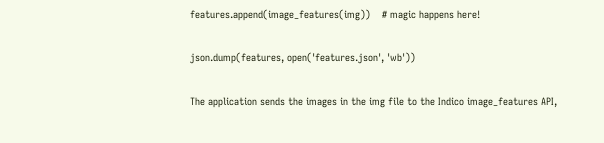features.append(image_features(img))    # magic happens here!

json.dump(features, open('features.json', 'wb'))

The application sends the images in the img file to the Indico image_features API,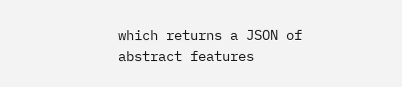which returns a JSON of abstract features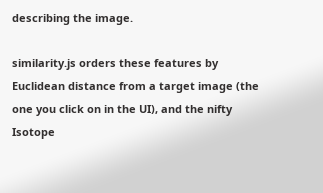describing the image.

similarity.js orders these features by Euclidean distance from a target image (the one you click on in the UI), and the nifty Isotope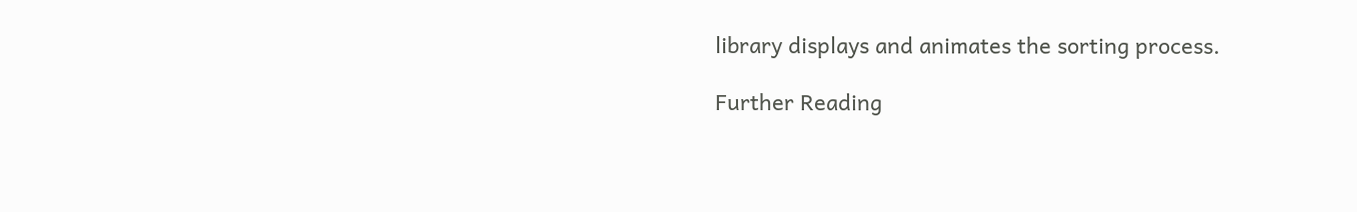library displays and animates the sorting process.

Further Reading